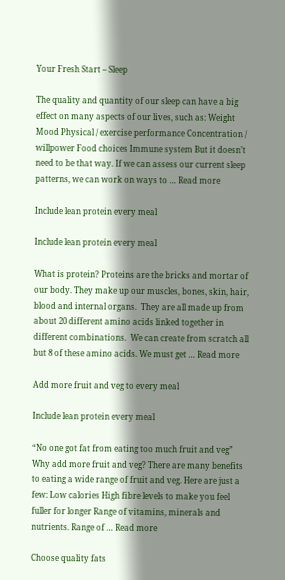Your Fresh Start – Sleep

The quality and quantity of our sleep can have a big effect on many aspects of our lives, such as: Weight Mood Physical / exercise performance Concentration / willpower Food choices Immune system But it doesn’t need to be that way. If we can assess our current sleep patterns, we can work on ways to … Read more

Include lean protein every meal

Include lean protein every meal

What is protein? Proteins are the bricks and mortar of our body. They make up our muscles, bones, skin, hair, blood and internal organs.  They are all made up from about 20 different amino acids linked together in different combinations.  We can create from scratch all but 8 of these amino acids. We must get … Read more

Add more fruit and veg to every meal

Include lean protein every meal

“No one got fat from eating too much fruit and veg” Why add more fruit and veg? There are many benefits to eating a wide range of fruit and veg. Here are just a few: Low calories High fibre levels to make you feel fuller for longer Range of vitamins, minerals and nutrients. Range of … Read more

Choose quality fats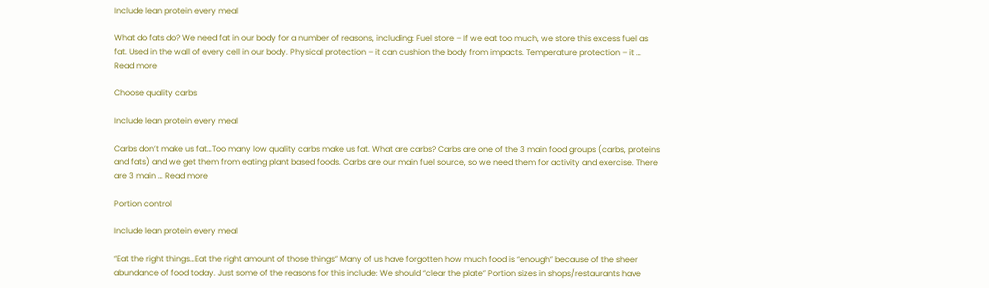Include lean protein every meal

What do fats do? We need fat in our body for a number of reasons, including: Fuel store – If we eat too much, we store this excess fuel as fat. Used in the wall of every cell in our body. Physical protection – it can cushion the body from impacts. Temperature protection – it … Read more

Choose quality carbs

Include lean protein every meal

Carbs don’t make us fat…Too many low quality carbs make us fat. What are carbs? Carbs are one of the 3 main food groups (carbs, proteins and fats) and we get them from eating plant based foods. Carbs are our main fuel source, so we need them for activity and exercise. There are 3 main … Read more

Portion control

Include lean protein every meal

“Eat the right things…Eat the right amount of those things” Many of us have forgotten how much food is “enough” because of the sheer abundance of food today. Just some of the reasons for this include: We should “clear the plate” Portion sizes in shops/restaurants have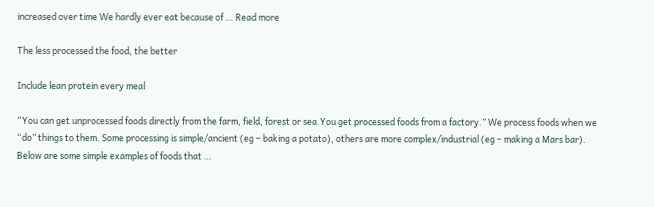increased over time We hardly ever eat because of … Read more

The less processed the food, the better

Include lean protein every meal

“You can get unprocessed foods directly from the farm, field, forest or sea.You get processed foods from a factory.” We process foods when we “do” things to them. Some processing is simple/ancient (eg – baking a potato), others are more complex/industrial (eg – making a Mars bar). Below are some simple examples of foods that …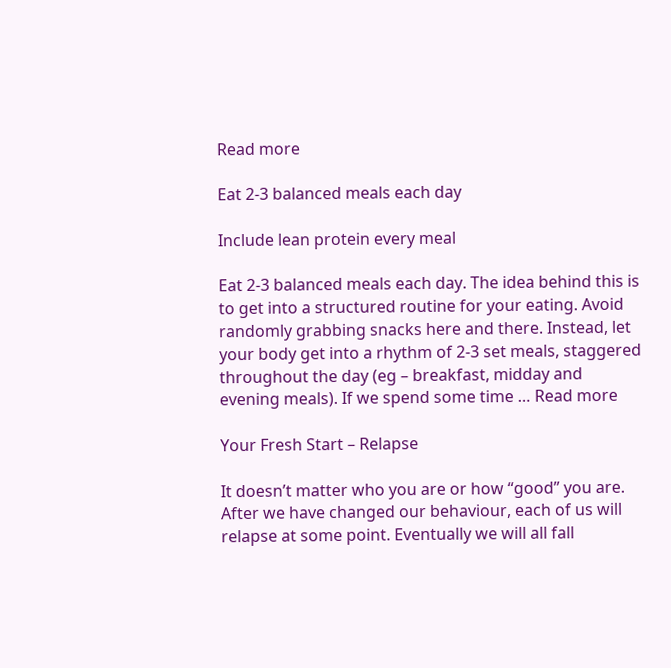Read more

Eat 2-3 balanced meals each day

Include lean protein every meal

Eat 2-3 balanced meals each day. The idea behind this is to get into a structured routine for your eating. Avoid randomly grabbing snacks here and there. Instead, let your body get into a rhythm of 2-3 set meals, staggered throughout the day (eg – breakfast, midday and evening meals). If we spend some time … Read more

Your Fresh Start – Relapse

It doesn’t matter who you are or how “good” you are. After we have changed our behaviour, each of us will relapse at some point. Eventually we will all fall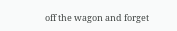off the wagon and forget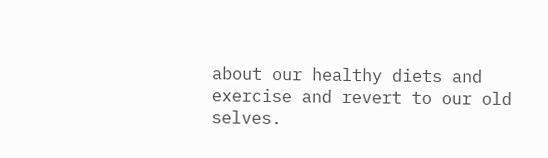about our healthy diets and exercise and revert to our old selves.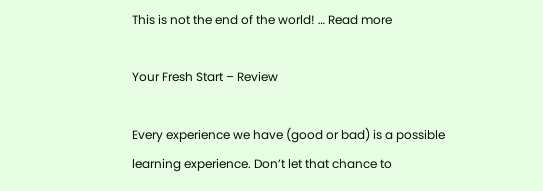This is not the end of the world! … Read more

Your Fresh Start – Review

Every experience we have (good or bad) is a possible learning experience. Don’t let that chance to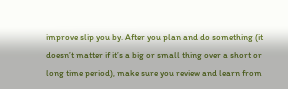improve slip you by. After you plan and do something (it doesn’t matter if it’s a big or small thing over a short or long time period), make sure you review and learn from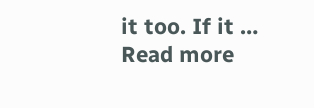it too. If it … Read more